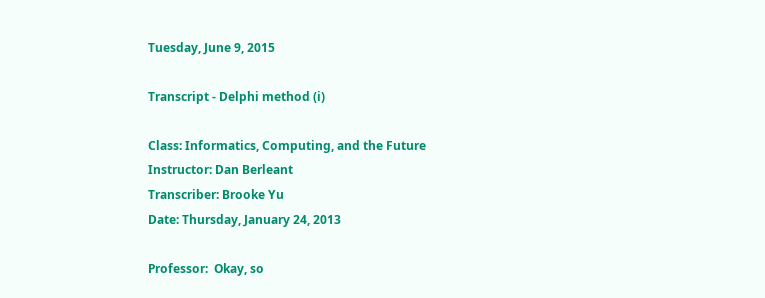Tuesday, June 9, 2015

Transcript - Delphi method (i)

Class: Informatics, Computing, and the Future
Instructor: Dan Berleant
Transcriber: Brooke Yu
Date: Thursday, January 24, 2013

Professor:  Okay, so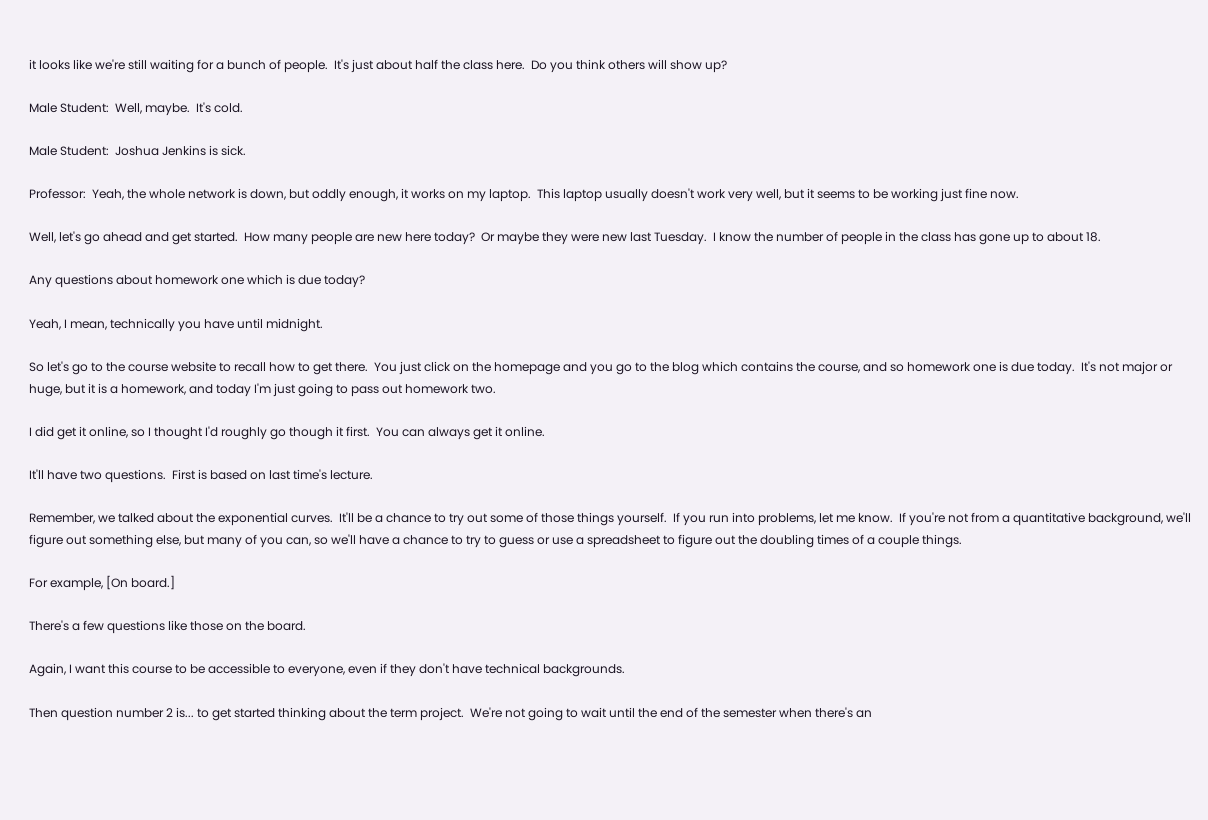it looks like we're still waiting for a bunch of people.  It's just about half the class here.  Do you think others will show up?

Male Student:  Well, maybe.  It's cold.

Male Student:  Joshua Jenkins is sick.

Professor:  Yeah, the whole network is down, but oddly enough, it works on my laptop.  This laptop usually doesn't work very well, but it seems to be working just fine now.

Well, let's go ahead and get started.  How many people are new here today?  Or maybe they were new last Tuesday.  I know the number of people in the class has gone up to about 18.

Any questions about homework one which is due today?

Yeah, I mean, technically you have until midnight.

So let's go to the course website to recall how to get there.  You just click on the homepage and you go to the blog which contains the course, and so homework one is due today.  It's not major or huge, but it is a homework, and today I'm just going to pass out homework two.

I did get it online, so I thought I'd roughly go though it first.  You can always get it online.

It'll have two questions.  First is based on last time's lecture.

Remember, we talked about the exponential curves.  It'll be a chance to try out some of those things yourself.  If you run into problems, let me know.  If you're not from a quantitative background, we'll figure out something else, but many of you can, so we'll have a chance to try to guess or use a spreadsheet to figure out the doubling times of a couple things.

For example, [On board.]

There's a few questions like those on the board.

Again, I want this course to be accessible to everyone, even if they don't have technical backgrounds.

Then question number 2 is... to get started thinking about the term project.  We're not going to wait until the end of the semester when there's an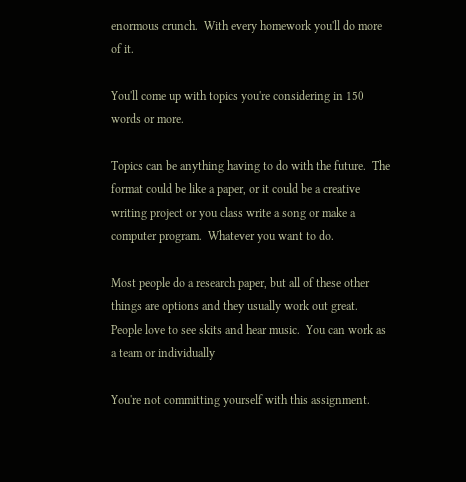enormous crunch.  With every homework you'll do more of it.

You'll come up with topics you're considering in 150 words or more.

Topics can be anything having to do with the future.  The format could be like a paper, or it could be a creative writing project or you class write a song or make a computer program.  Whatever you want to do.

Most people do a research paper, but all of these other things are options and they usually work out great.  People love to see skits and hear music.  You can work as a team or individually

You're not committing yourself with this assignment.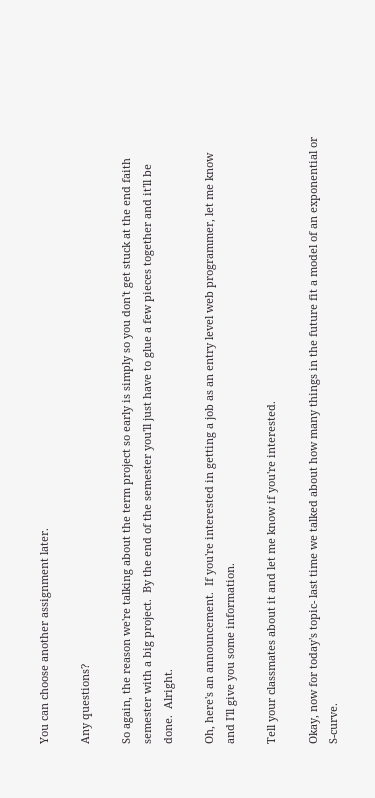You can choose another assignment later.

Any questions?

So again, the reason we're talking about the term project so early is simply so you don't get stuck at the end faith semester with a big project.  By the end of the semester you'll just have to glue a few pieces together and it'll be done.  Alright.

Oh, here's an announcement.  If you're interested in getting a job as an entry level web programmer, let me know and I'll give you some information.

Tell your classmates about it and let me know if you're interested.

Okay, now for today's topic- last time we talked about how many things in the future fit a model of an exponential or S-curve.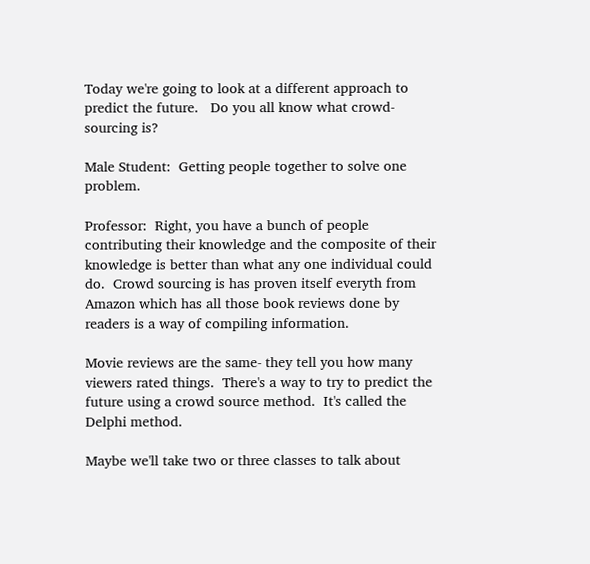Today we're going to look at a different approach to predict the future.   Do you all know what crowd-sourcing is?

Male Student:  Getting people together to solve one problem.

Professor:  Right, you have a bunch of people contributing their knowledge and the composite of their knowledge is better than what any one individual could do.  Crowd sourcing is has proven itself everyth from Amazon which has all those book reviews done by readers is a way of compiling information.

Movie reviews are the same- they tell you how many viewers rated things.  There's a way to try to predict the future using a crowd source method.  It's called the Delphi method.

Maybe we'll take two or three classes to talk about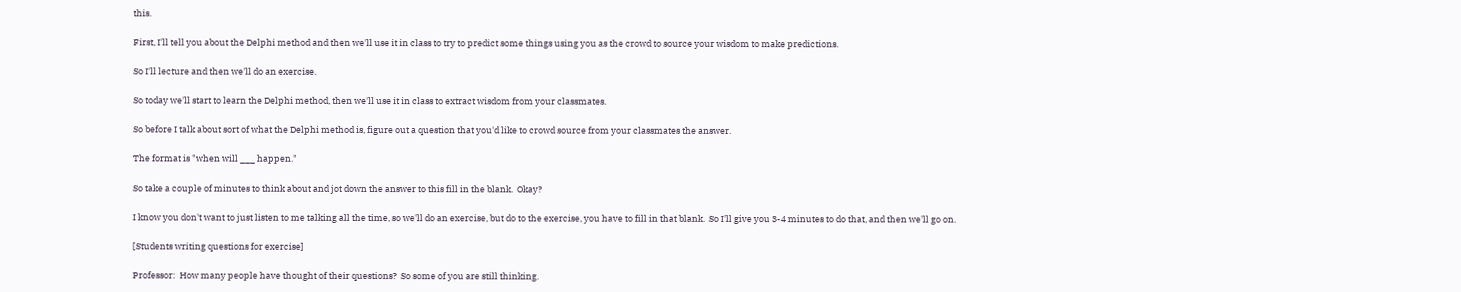this.

First, I'll tell you about the Delphi method and then we'll use it in class to try to predict some things using you as the crowd to source your wisdom to make predictions.

So I'll lecture and then we'll do an exercise.

So today we'll start to learn the Delphi method, then we'll use it in class to extract wisdom from your classmates.

So before I talk about sort of what the Delphi method is, figure out a question that you'd like to crowd source from your classmates the answer.

The format is "when will ___ happen."

So take a couple of minutes to think about and jot down the answer to this fill in the blank.  Okay?

I know you don't want to just listen to me talking all the time, so we'll do an exercise, but do to the exercise, you have to fill in that blank.  So I'll give you 3-4 minutes to do that, and then we'll go on.

[Students writing questions for exercise]

Professor:  How many people have thought of their questions?  So some of you are still thinking.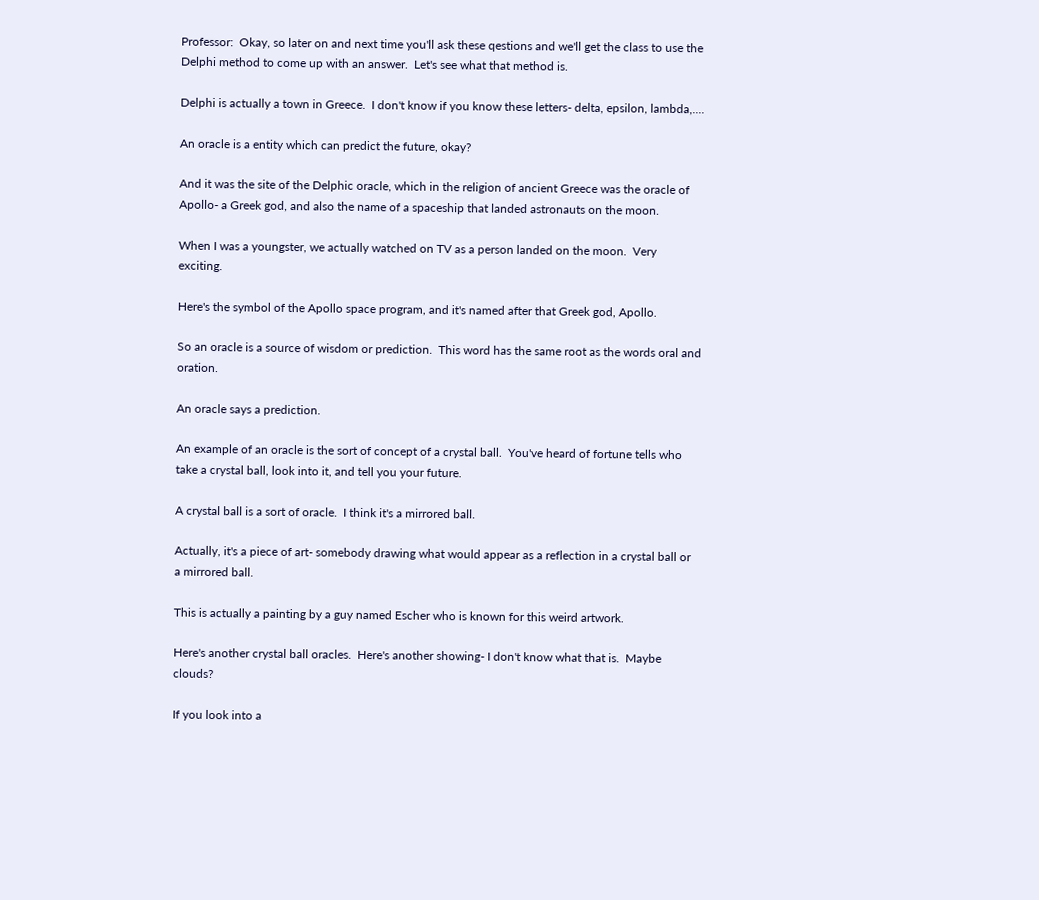Professor:  Okay, so later on and next time you'll ask these qestions and we'll get the class to use the Delphi method to come up with an answer.  Let's see what that method is.

Delphi is actually a town in Greece.  I don't know if you know these letters- delta, epsilon, lambda,....

An oracle is a entity which can predict the future, okay?

And it was the site of the Delphic oracle, which in the religion of ancient Greece was the oracle of Apollo- a Greek god, and also the name of a spaceship that landed astronauts on the moon.

When I was a youngster, we actually watched on TV as a person landed on the moon.  Very exciting.

Here's the symbol of the Apollo space program, and it's named after that Greek god, Apollo.

So an oracle is a source of wisdom or prediction.  This word has the same root as the words oral and oration.

An oracle says a prediction.

An example of an oracle is the sort of concept of a crystal ball.  You've heard of fortune tells who take a crystal ball, look into it, and tell you your future.

A crystal ball is a sort of oracle.  I think it's a mirrored ball.

Actually, it's a piece of art- somebody drawing what would appear as a reflection in a crystal ball or a mirrored ball.

This is actually a painting by a guy named Escher who is known for this weird artwork.

Here's another crystal ball oracles.  Here's another showing- I don't know what that is.  Maybe clouds?

If you look into a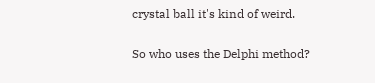crystal ball it's kind of weird.

So who uses the Delphi method?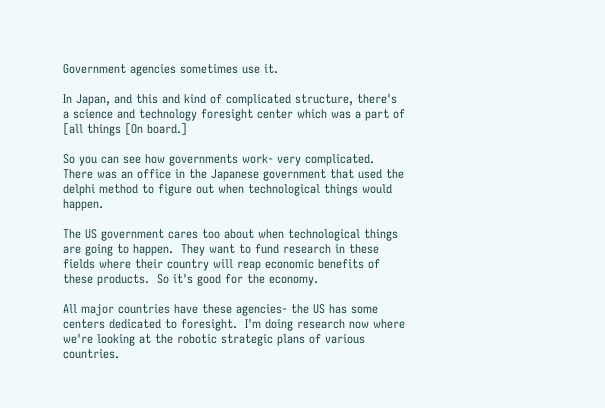Government agencies sometimes use it.

In Japan, and this and kind of complicated structure, there's a science and technology foresight center which was a part of [all things [On board.]

So you can see how governments work- very complicated.  There was an office in the Japanese government that used the delphi method to figure out when technological things would happen.

The US government cares too about when technological things are going to happen.  They want to fund research in these fields where their country will reap economic benefits of these products.  So it's good for the economy.

All major countries have these agencies- the US has some centers dedicated to foresight.  I'm doing research now where we're looking at the robotic strategic plans of various countries.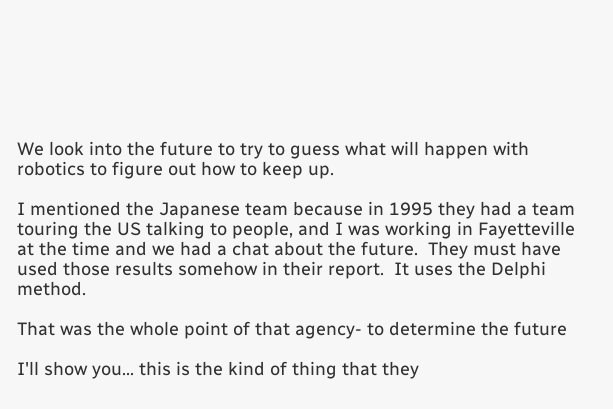We look into the future to try to guess what will happen with robotics to figure out how to keep up.

I mentioned the Japanese team because in 1995 they had a team touring the US talking to people, and I was working in Fayetteville at the time and we had a chat about the future.  They must have used those results somehow in their report.  It uses the Delphi method.

That was the whole point of that agency- to determine the future

I'll show you... this is the kind of thing that they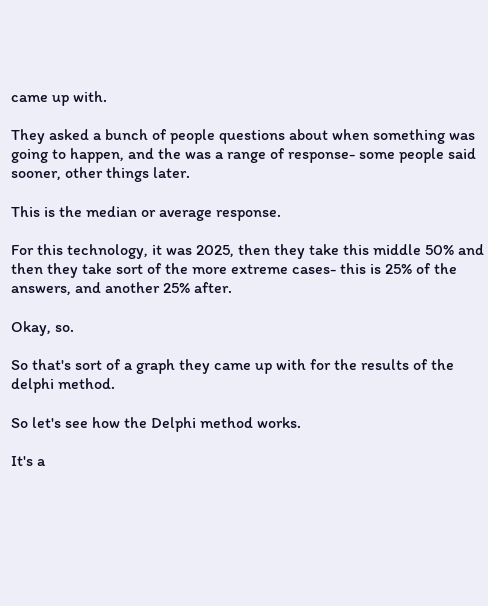came up with.

They asked a bunch of people questions about when something was going to happen, and the was a range of response- some people said sooner, other things later.

This is the median or average response.

For this technology, it was 2025, then they take this middle 50% and then they take sort of the more extreme cases- this is 25% of the answers, and another 25% after.

Okay, so.

So that's sort of a graph they came up with for the results of the delphi method.

So let's see how the Delphi method works.

It's a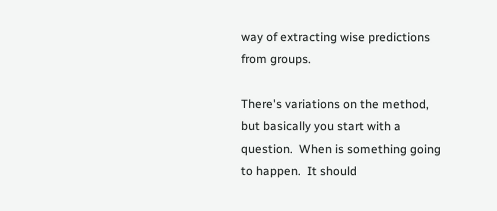way of extracting wise predictions from groups.

There's variations on the method, but basically you start with a question.  When is something going to happen.  It should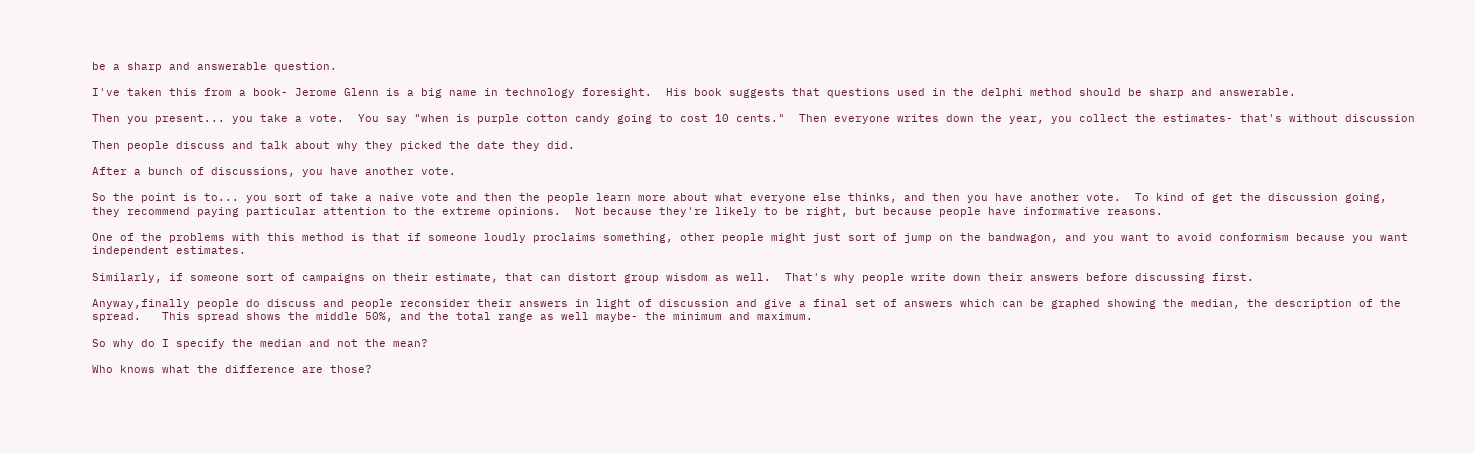be a sharp and answerable question.

I've taken this from a book- Jerome Glenn is a big name in technology foresight.  His book suggests that questions used in the delphi method should be sharp and answerable.

Then you present... you take a vote.  You say "when is purple cotton candy going to cost 10 cents."  Then everyone writes down the year, you collect the estimates- that's without discussion

Then people discuss and talk about why they picked the date they did.

After a bunch of discussions, you have another vote.

So the point is to... you sort of take a naive vote and then the people learn more about what everyone else thinks, and then you have another vote.  To kind of get the discussion going, they recommend paying particular attention to the extreme opinions.  Not because they're likely to be right, but because people have informative reasons.

One of the problems with this method is that if someone loudly proclaims something, other people might just sort of jump on the bandwagon, and you want to avoid conformism because you want independent estimates.

Similarly, if someone sort of campaigns on their estimate, that can distort group wisdom as well.  That's why people write down their answers before discussing first.

Anyway,finally people do discuss and people reconsider their answers in light of discussion and give a final set of answers which can be graphed showing the median, the description of the spread.   This spread shows the middle 50%, and the total range as well maybe- the minimum and maximum.

So why do I specify the median and not the mean?

Who knows what the difference are those?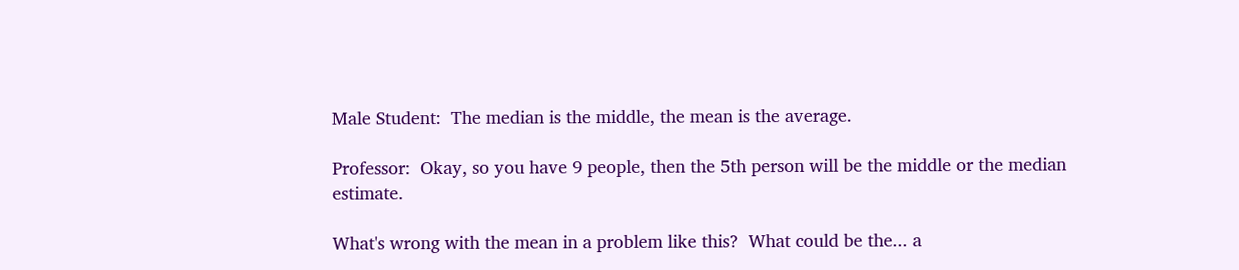Male Student:  The median is the middle, the mean is the average.

Professor:  Okay, so you have 9 people, then the 5th person will be the middle or the median estimate.

What's wrong with the mean in a problem like this?  What could be the... a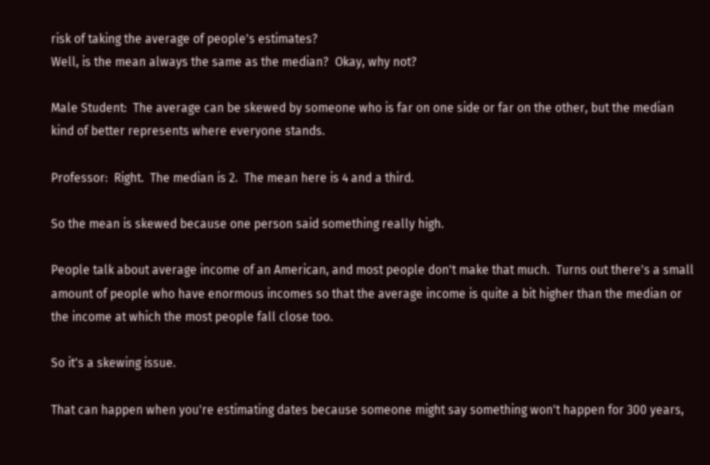risk of taking the average of people's estimates?
Well, is the mean always the same as the median?  Okay, why not?

Male Student:  The average can be skewed by someone who is far on one side or far on the other, but the median kind of better represents where everyone stands.

Professor:  Right.  The median is 2.  The mean here is 4 and a third.

So the mean is skewed because one person said something really high.

People talk about average income of an American, and most people don't make that much.  Turns out there's a small amount of people who have enormous incomes so that the average income is quite a bit higher than the median or the income at which the most people fall close too.

So it's a skewing issue.

That can happen when you're estimating dates because someone might say something won't happen for 300 years,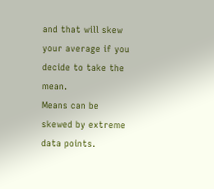and that will skew your average if you decide to take the mean.
Means can be skewed by extreme data points.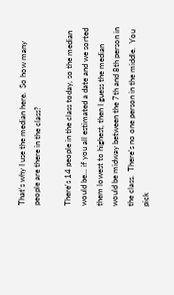That's why I use the median here.  So how many people are there in the class?

There's 14 people in the class today, so the median would be... if you all estimated a date and we sorted them lowest to highest, then I guess the median would be midway between the 7th and 8th person in the class.  There's no one person in the middle.  You pick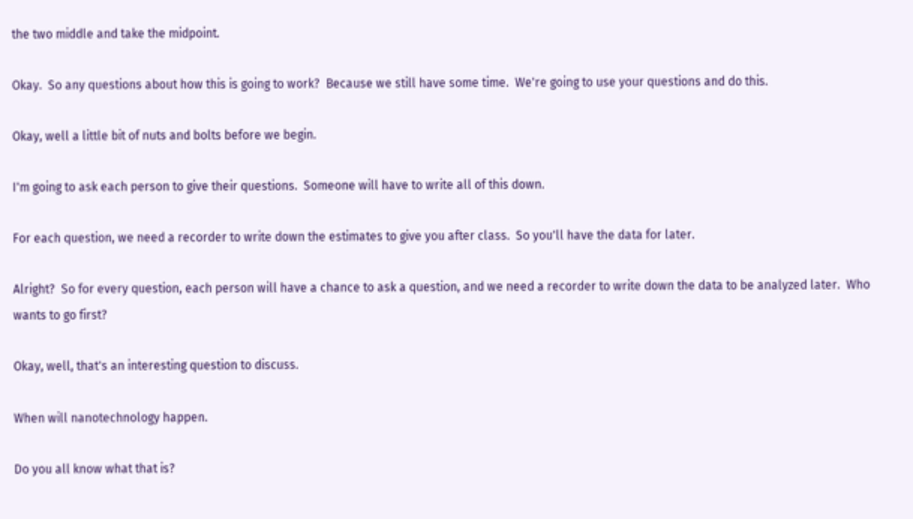the two middle and take the midpoint.

Okay.  So any questions about how this is going to work?  Because we still have some time.  We're going to use your questions and do this.

Okay, well a little bit of nuts and bolts before we begin.

I'm going to ask each person to give their questions.  Someone will have to write all of this down.

For each question, we need a recorder to write down the estimates to give you after class.  So you'll have the data for later.

Alright?  So for every question, each person will have a chance to ask a question, and we need a recorder to write down the data to be analyzed later.  Who wants to go first?

Okay, well, that's an interesting question to discuss.

When will nanotechnology happen.

Do you all know what that is?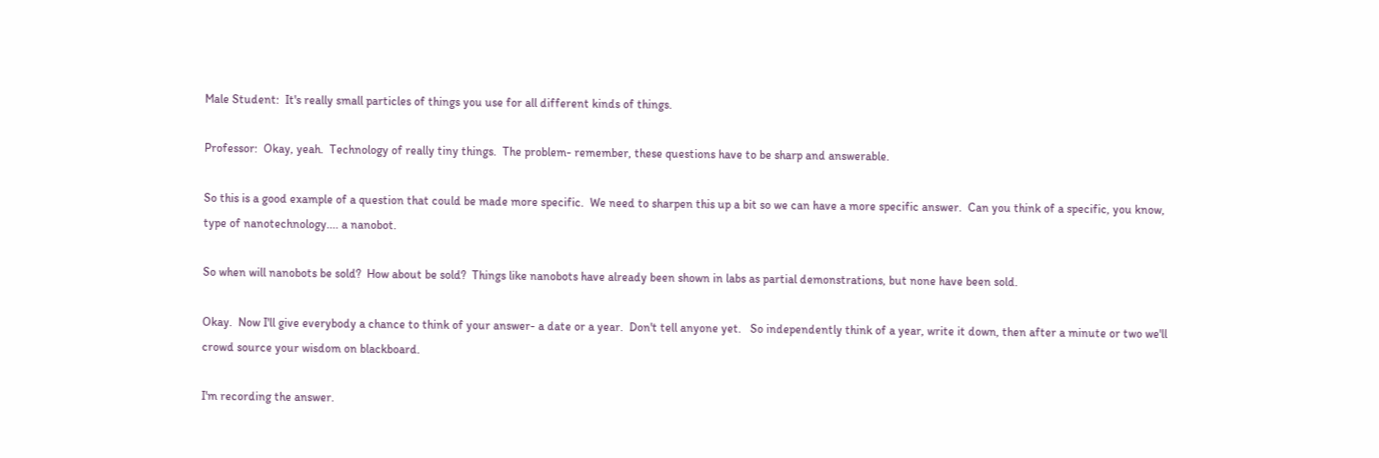Male Student:  It's really small particles of things you use for all different kinds of things.

Professor:  Okay, yeah.  Technology of really tiny things.  The problem- remember, these questions have to be sharp and answerable.

So this is a good example of a question that could be made more specific.  We need to sharpen this up a bit so we can have a more specific answer.  Can you think of a specific, you know, type of nanotechnology.... a nanobot.

So when will nanobots be sold?  How about be sold?  Things like nanobots have already been shown in labs as partial demonstrations, but none have been sold.

Okay.  Now I'll give everybody a chance to think of your answer- a date or a year.  Don't tell anyone yet.   So independently think of a year, write it down, then after a minute or two we'll crowd source your wisdom on blackboard.

I'm recording the answer.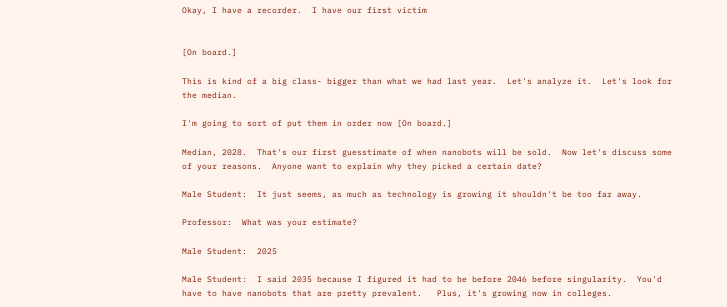Okay, I have a recorder.  I have our first victim


[On board.]

This is kind of a big class- bigger than what we had last year.  Let's analyze it.  Let's look for the median.

I'm going to sort of put them in order now [On board.]

Median, 2028.  That's our first guesstimate of when nanobots will be sold.  Now let's discuss some of your reasons.  Anyone want to explain why they picked a certain date?

Male Student:  It just seems, as much as technology is growing it shouldn't be too far away.

Professor:  What was your estimate?

Male Student:  2025

Male Student:  I said 2035 because I figured it had to be before 2046 before singularity.  You'd have to have nanobots that are pretty prevalent.   Plus, it's growing now in colleges.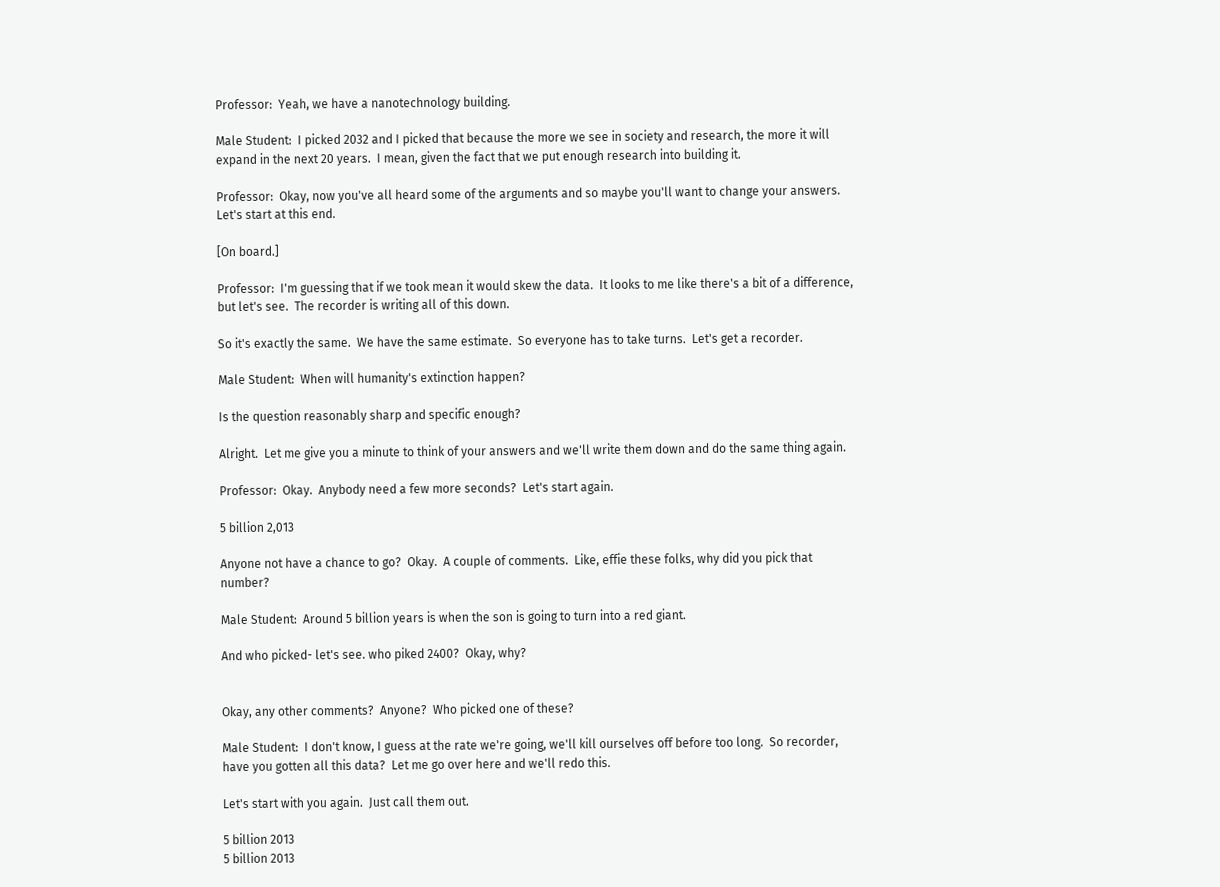Professor:  Yeah, we have a nanotechnology building.

Male Student:  I picked 2032 and I picked that because the more we see in society and research, the more it will expand in the next 20 years.  I mean, given the fact that we put enough research into building it.

Professor:  Okay, now you've all heard some of the arguments and so maybe you'll want to change your answers.  Let's start at this end.

[On board.]

Professor:  I'm guessing that if we took mean it would skew the data.  It looks to me like there's a bit of a difference, but let's see.  The recorder is writing all of this down.

So it's exactly the same.  We have the same estimate.  So everyone has to take turns.  Let's get a recorder.

Male Student:  When will humanity's extinction happen?

Is the question reasonably sharp and specific enough?

Alright.  Let me give you a minute to think of your answers and we'll write them down and do the same thing again.

Professor:  Okay.  Anybody need a few more seconds?  Let's start again.

5 billion 2,013

Anyone not have a chance to go?  Okay.  A couple of comments.  Like, effie these folks, why did you pick that number?

Male Student:  Around 5 billion years is when the son is going to turn into a red giant.

And who picked- let's see. who piked 2400?  Okay, why?


Okay, any other comments?  Anyone?  Who picked one of these?

Male Student:  I don't know, I guess at the rate we're going, we'll kill ourselves off before too long.  So recorder, have you gotten all this data?  Let me go over here and we'll redo this.

Let's start with you again.  Just call them out.

5 billion 2013
5 billion 2013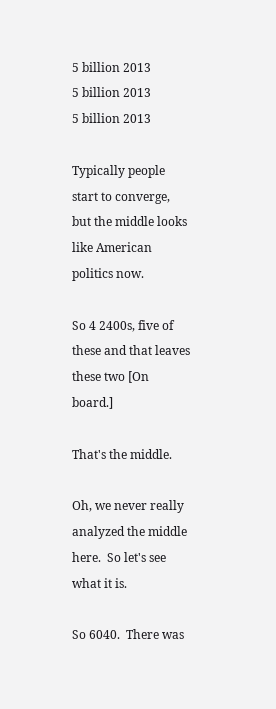5 billion 2013
5 billion 2013
5 billion 2013

Typically people start to converge, but the middle looks like American politics now.

So 4 2400s, five of these and that leaves these two [On board.]

That's the middle.

Oh, we never really analyzed the middle here.  So let's see what it is.

So 6040.  There was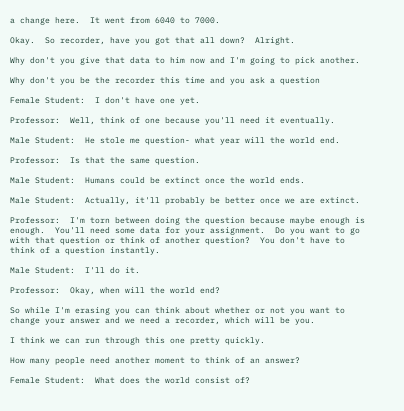a change here.  It went from 6040 to 7000.

Okay.  So recorder, have you got that all down?  Alright.

Why don't you give that data to him now and I'm going to pick another.

Why don't you be the recorder this time and you ask a question

Female Student:  I don't have one yet.

Professor:  Well, think of one because you'll need it eventually.

Male Student:  He stole me question- what year will the world end.

Professor:  Is that the same question.

Male Student:  Humans could be extinct once the world ends.

Male Student:  Actually, it'll probably be better once we are extinct.

Professor:  I'm torn between doing the question because maybe enough is enough.  You'll need some data for your assignment.  Do you want to go with that question or think of another question?  You don't have to think of a question instantly.

Male Student:  I'll do it.

Professor:  Okay, when will the world end?

So while I'm erasing you can think about whether or not you want to change your answer and we need a recorder, which will be you.

I think we can run through this one pretty quickly.

How many people need another moment to think of an answer?

Female Student:  What does the world consist of?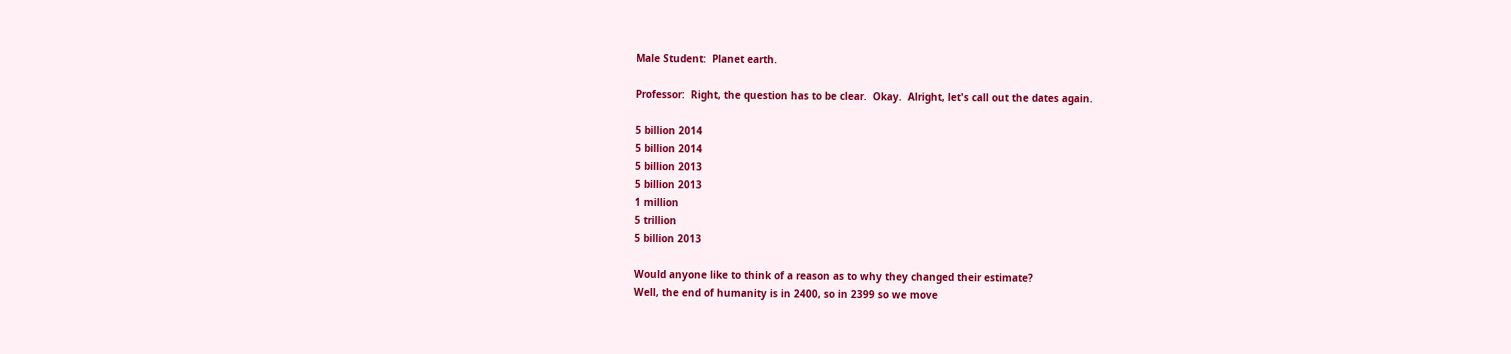Male Student:  Planet earth.

Professor:  Right, the question has to be clear.  Okay.  Alright, let's call out the dates again.

5 billion 2014
5 billion 2014
5 billion 2013
5 billion 2013
1 million
5 trillion
5 billion 2013

Would anyone like to think of a reason as to why they changed their estimate?
Well, the end of humanity is in 2400, so in 2399 so we move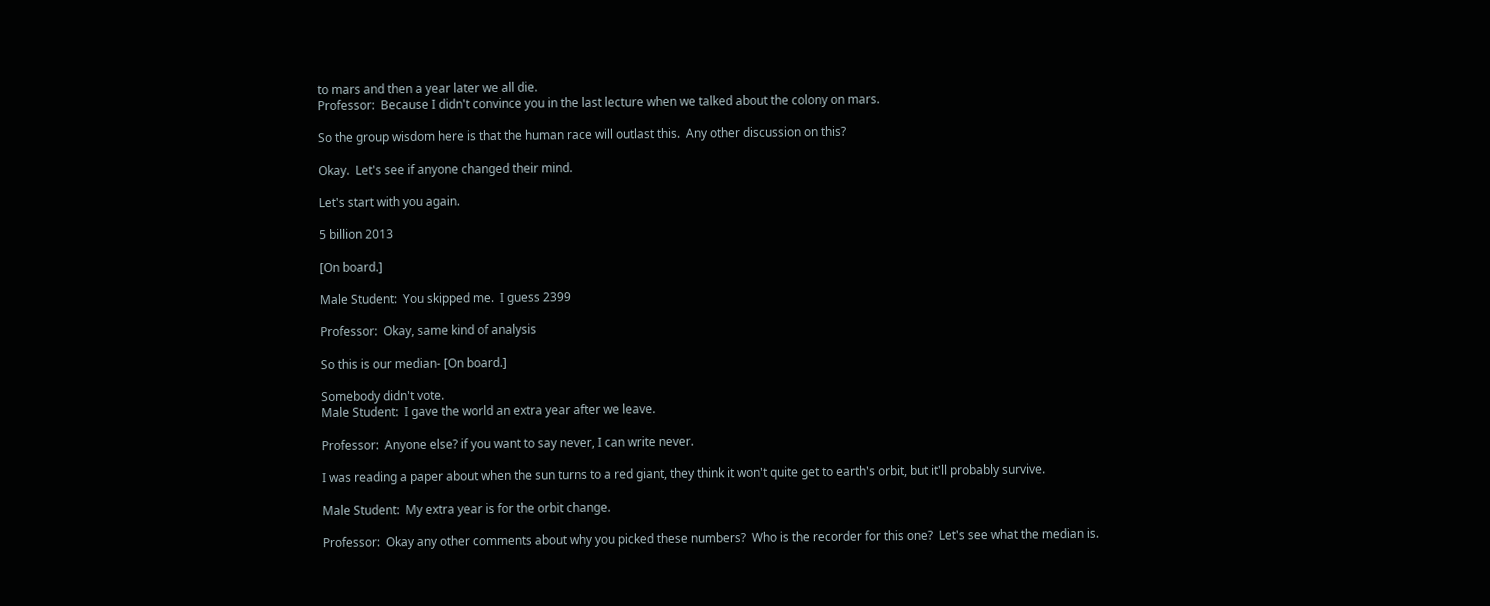to mars and then a year later we all die.
Professor:  Because I didn't convince you in the last lecture when we talked about the colony on mars.

So the group wisdom here is that the human race will outlast this.  Any other discussion on this?

Okay.  Let's see if anyone changed their mind.

Let's start with you again.

5 billion 2013

[On board.]

Male Student:  You skipped me.  I guess 2399

Professor:  Okay, same kind of analysis

So this is our median- [On board.]

Somebody didn't vote.
Male Student:  I gave the world an extra year after we leave.

Professor:  Anyone else? if you want to say never, I can write never.

I was reading a paper about when the sun turns to a red giant, they think it won't quite get to earth's orbit, but it'll probably survive.

Male Student:  My extra year is for the orbit change.

Professor:  Okay any other comments about why you picked these numbers?  Who is the recorder for this one?  Let's see what the median is.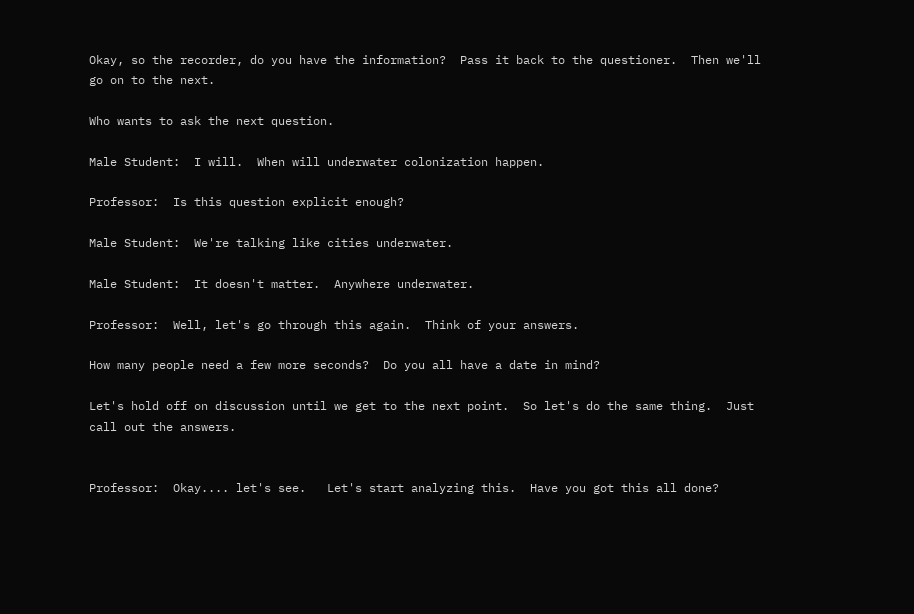Okay, so the recorder, do you have the information?  Pass it back to the questioner.  Then we'll go on to the next.

Who wants to ask the next question.

Male Student:  I will.  When will underwater colonization happen.

Professor:  Is this question explicit enough?

Male Student:  We're talking like cities underwater.

Male Student:  It doesn't matter.  Anywhere underwater.

Professor:  Well, let's go through this again.  Think of your answers.

How many people need a few more seconds?  Do you all have a date in mind?

Let's hold off on discussion until we get to the next point.  So let's do the same thing.  Just call out the answers.


Professor:  Okay.... let's see.   Let's start analyzing this.  Have you got this all done?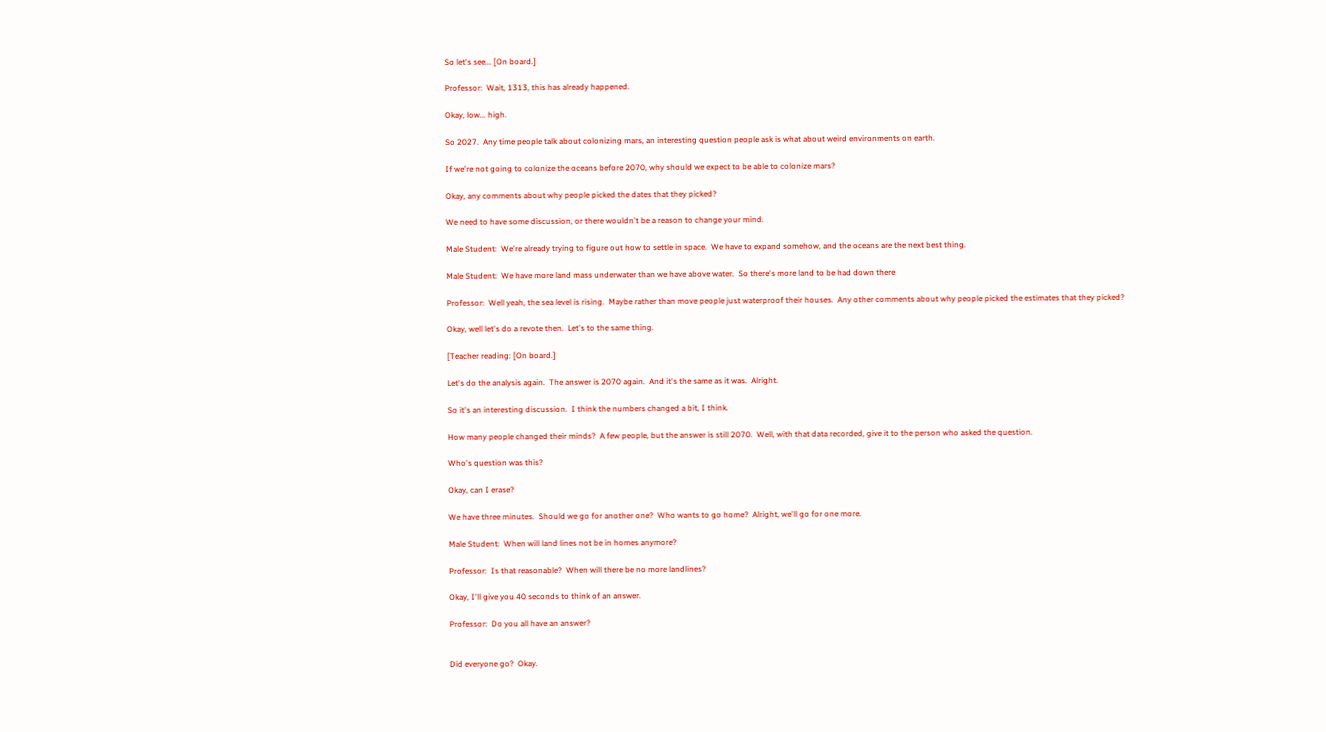So let's see... [On board.]

Professor:  Wait, 1313, this has already happened.

Okay, low... high.

So 2027.  Any time people talk about colonizing mars, an interesting question people ask is what about weird environments on earth.

If we're not going to colonize the oceans before 2070, why should we expect to be able to colonize mars?

Okay, any comments about why people picked the dates that they picked?

We need to have some discussion, or there wouldn't be a reason to change your mind.

Male Student:  We're already trying to figure out how to settle in space.  We have to expand somehow, and the oceans are the next best thing.

Male Student:  We have more land mass underwater than we have above water.  So there's more land to be had down there

Professor:  Well yeah, the sea level is rising.  Maybe rather than move people just waterproof their houses.  Any other comments about why people picked the estimates that they picked?

Okay, well let's do a revote then.  Let's to the same thing.

[Teacher reading: [On board.]

Let's do the analysis again.  The answer is 2070 again.  And it's the same as it was.  Alright.

So it's an interesting discussion.  I think the numbers changed a bit, I think.

How many people changed their minds?  A few people, but the answer is still 2070.  Well, with that data recorded, give it to the person who asked the question.

Who's question was this?

Okay, can I erase?

We have three minutes.  Should we go for another one?  Who wants to go home?  Alright, we'll go for one more.

Male Student:  When will land lines not be in homes anymore?

Professor:  Is that reasonable?  When will there be no more landlines?

Okay, I'll give you 40 seconds to think of an answer.

Professor:  Do you all have an answer?


Did everyone go?  Okay.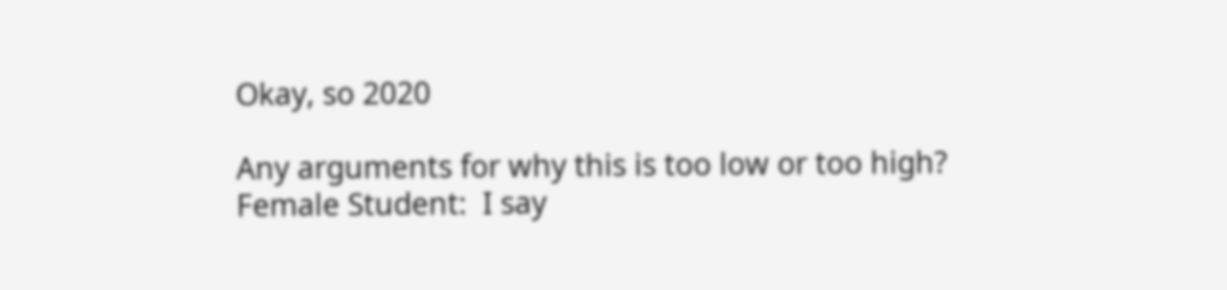Okay, so 2020

Any arguments for why this is too low or too high?
Female Student:  I say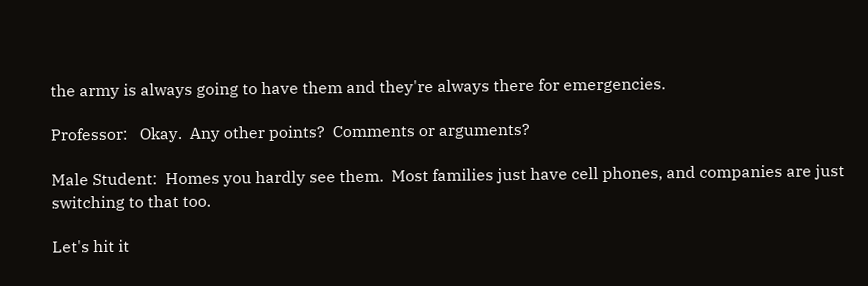the army is always going to have them and they're always there for emergencies.

Professor:   Okay.  Any other points?  Comments or arguments?

Male Student:  Homes you hardly see them.  Most families just have cell phones, and companies are just switching to that too.

Let's hit it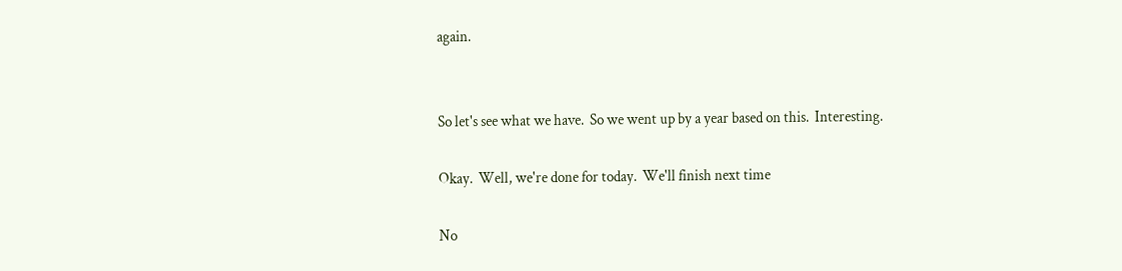again.


So let's see what we have.  So we went up by a year based on this.  Interesting.

Okay.  Well, we're done for today.  We'll finish next time

No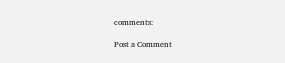comments:

Post a Comment